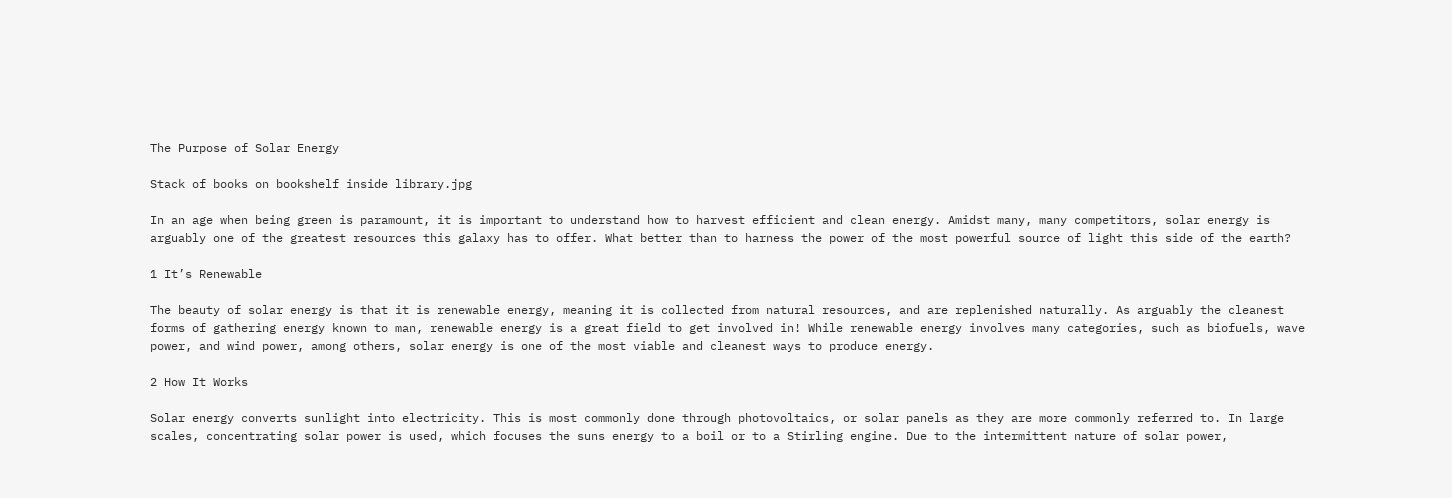The Purpose of Solar Energy

Stack of books on bookshelf inside library.jpg

In an age when being green is paramount, it is important to understand how to harvest efficient and clean energy. Amidst many, many competitors, solar energy is arguably one of the greatest resources this galaxy has to offer. What better than to harness the power of the most powerful source of light this side of the earth?

1 It’s Renewable

The beauty of solar energy is that it is renewable energy, meaning it is collected from natural resources, and are replenished naturally. As arguably the cleanest forms of gathering energy known to man, renewable energy is a great field to get involved in! While renewable energy involves many categories, such as biofuels, wave power, and wind power, among others, solar energy is one of the most viable and cleanest ways to produce energy.

2 How It Works

Solar energy converts sunlight into electricity. This is most commonly done through photovoltaics, or solar panels as they are more commonly referred to. In large scales, concentrating solar power is used, which focuses the suns energy to a boil or to a Stirling engine. Due to the intermittent nature of solar power,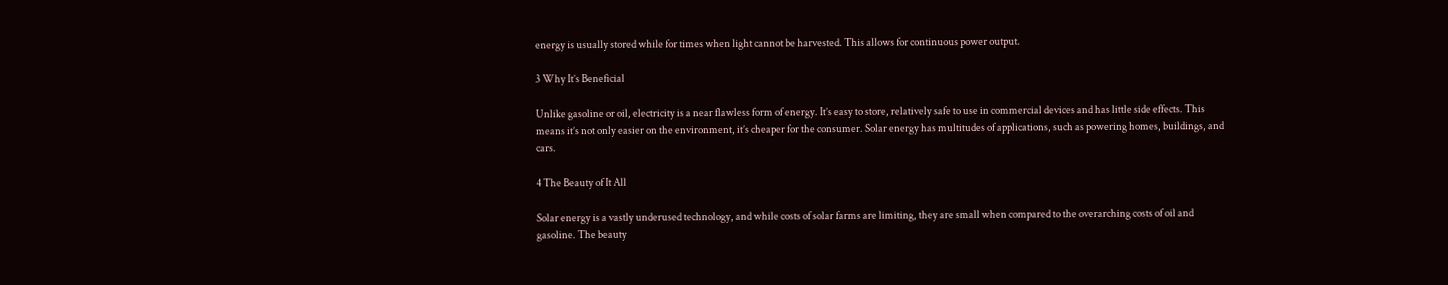energy is usually stored while for times when light cannot be harvested. This allows for continuous power output.

3 Why It’s Beneficial

Unlike gasoline or oil, electricity is a near flawless form of energy. It’s easy to store, relatively safe to use in commercial devices and has little side effects. This means it’s not only easier on the environment, it’s cheaper for the consumer. Solar energy has multitudes of applications, such as powering homes, buildings, and cars.

4 The Beauty of It All

Solar energy is a vastly underused technology, and while costs of solar farms are limiting, they are small when compared to the overarching costs of oil and gasoline. The beauty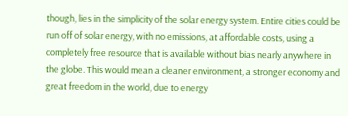though, lies in the simplicity of the solar energy system. Entire cities could be run off of solar energy, with no emissions, at affordable costs, using a completely free resource that is available without bias nearly anywhere in the globe. This would mean a cleaner environment, a stronger economy and great freedom in the world, due to energy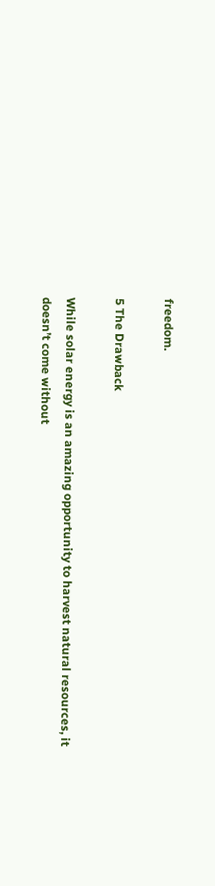freedom.

5 The Drawback

While solar energy is an amazing opportunity to harvest natural resources, it doesn’t come without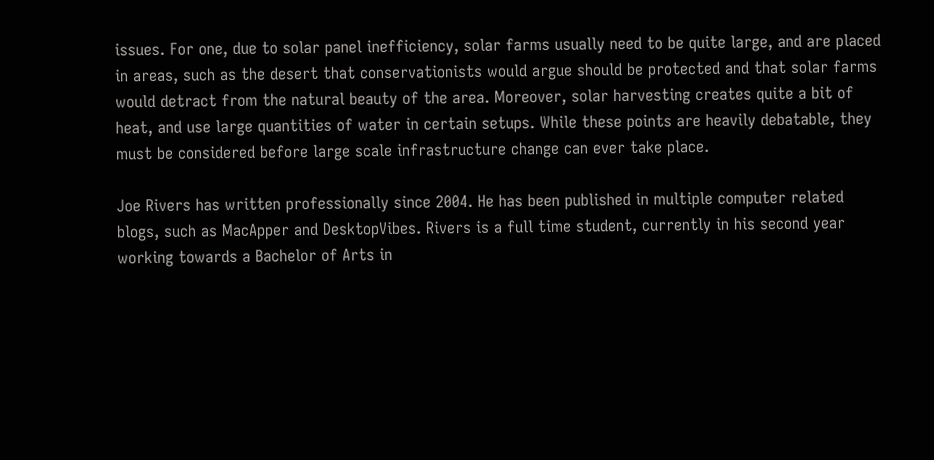issues. For one, due to solar panel inefficiency, solar farms usually need to be quite large, and are placed in areas, such as the desert that conservationists would argue should be protected and that solar farms would detract from the natural beauty of the area. Moreover, solar harvesting creates quite a bit of heat, and use large quantities of water in certain setups. While these points are heavily debatable, they must be considered before large scale infrastructure change can ever take place.

Joe Rivers has written professionally since 2004. He has been published in multiple computer related blogs, such as MacApper and DesktopVibes. Rivers is a full time student, currently in his second year working towards a Bachelor of Arts in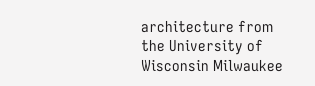architecture from the University of Wisconsin Milwaukee